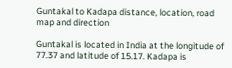Guntakal to Kadapa distance, location, road map and direction

Guntakal is located in India at the longitude of 77.37 and latitude of 15.17. Kadapa is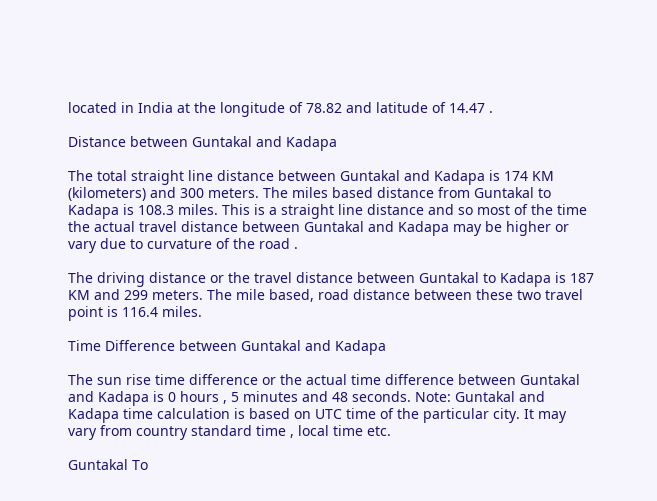located in India at the longitude of 78.82 and latitude of 14.47 .

Distance between Guntakal and Kadapa

The total straight line distance between Guntakal and Kadapa is 174 KM (kilometers) and 300 meters. The miles based distance from Guntakal to Kadapa is 108.3 miles. This is a straight line distance and so most of the time the actual travel distance between Guntakal and Kadapa may be higher or vary due to curvature of the road .

The driving distance or the travel distance between Guntakal to Kadapa is 187 KM and 299 meters. The mile based, road distance between these two travel point is 116.4 miles.

Time Difference between Guntakal and Kadapa

The sun rise time difference or the actual time difference between Guntakal and Kadapa is 0 hours , 5 minutes and 48 seconds. Note: Guntakal and Kadapa time calculation is based on UTC time of the particular city. It may vary from country standard time , local time etc.

Guntakal To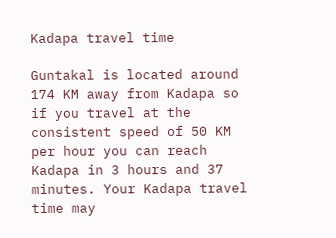Kadapa travel time

Guntakal is located around 174 KM away from Kadapa so if you travel at the consistent speed of 50 KM per hour you can reach Kadapa in 3 hours and 37 minutes. Your Kadapa travel time may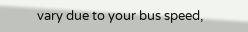vary due to your bus speed,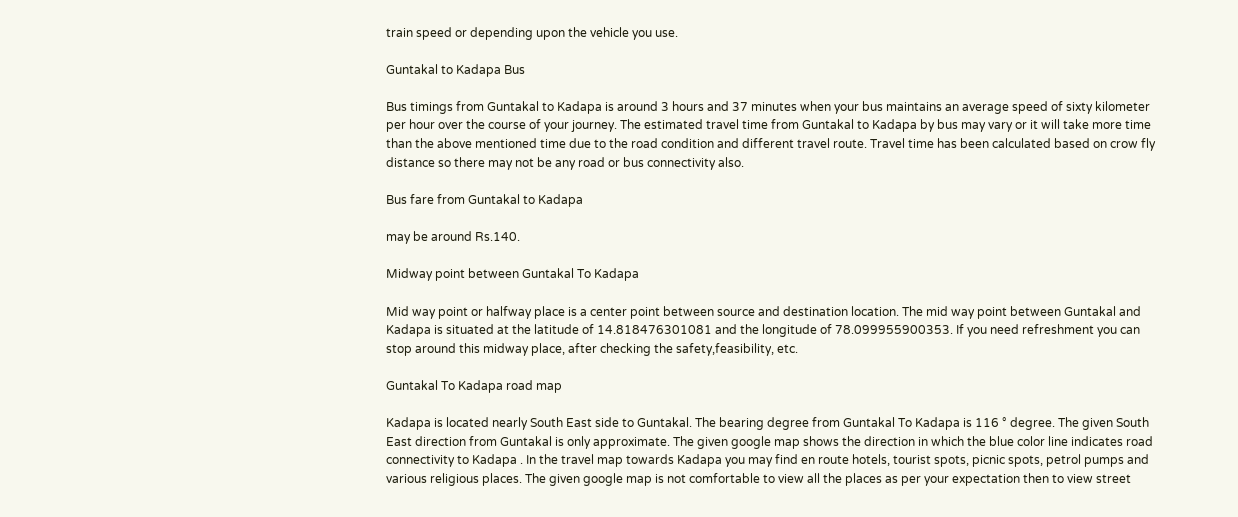train speed or depending upon the vehicle you use.

Guntakal to Kadapa Bus

Bus timings from Guntakal to Kadapa is around 3 hours and 37 minutes when your bus maintains an average speed of sixty kilometer per hour over the course of your journey. The estimated travel time from Guntakal to Kadapa by bus may vary or it will take more time than the above mentioned time due to the road condition and different travel route. Travel time has been calculated based on crow fly distance so there may not be any road or bus connectivity also.

Bus fare from Guntakal to Kadapa

may be around Rs.140.

Midway point between Guntakal To Kadapa

Mid way point or halfway place is a center point between source and destination location. The mid way point between Guntakal and Kadapa is situated at the latitude of 14.818476301081 and the longitude of 78.099955900353. If you need refreshment you can stop around this midway place, after checking the safety,feasibility, etc.

Guntakal To Kadapa road map

Kadapa is located nearly South East side to Guntakal. The bearing degree from Guntakal To Kadapa is 116 ° degree. The given South East direction from Guntakal is only approximate. The given google map shows the direction in which the blue color line indicates road connectivity to Kadapa . In the travel map towards Kadapa you may find en route hotels, tourist spots, picnic spots, petrol pumps and various religious places. The given google map is not comfortable to view all the places as per your expectation then to view street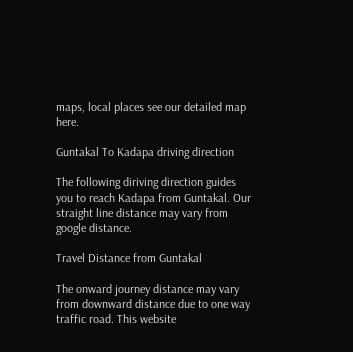maps, local places see our detailed map here.

Guntakal To Kadapa driving direction

The following diriving direction guides you to reach Kadapa from Guntakal. Our straight line distance may vary from google distance.

Travel Distance from Guntakal

The onward journey distance may vary from downward distance due to one way traffic road. This website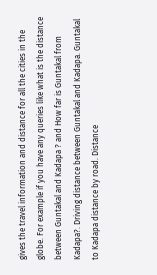gives the travel information and distance for all the cities in the globe. For example if you have any queries like what is the distance between Guntakal and Kadapa ? and How far is Guntakal from Kadapa?. Driving distance between Guntakal and Kadapa. Guntakal to Kadapa distance by road. Distance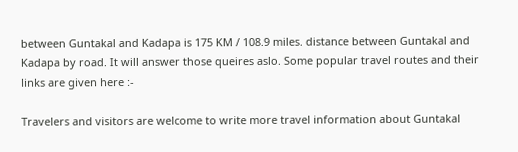between Guntakal and Kadapa is 175 KM / 108.9 miles. distance between Guntakal and Kadapa by road. It will answer those queires aslo. Some popular travel routes and their links are given here :-

Travelers and visitors are welcome to write more travel information about Guntakal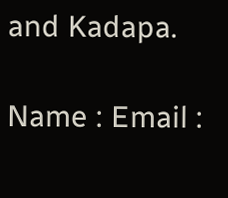and Kadapa.

Name : Email :